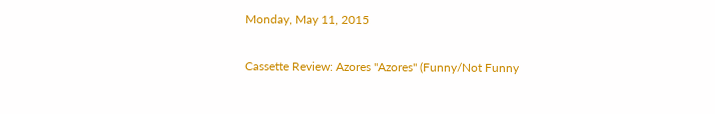Monday, May 11, 2015

Cassette Review: Azores "Azores" (Funny/Not Funny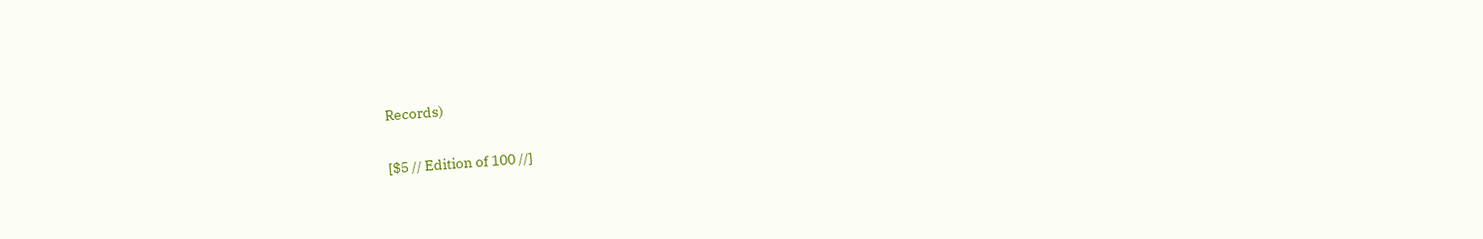Records)

[$5 // Edition of 100 //]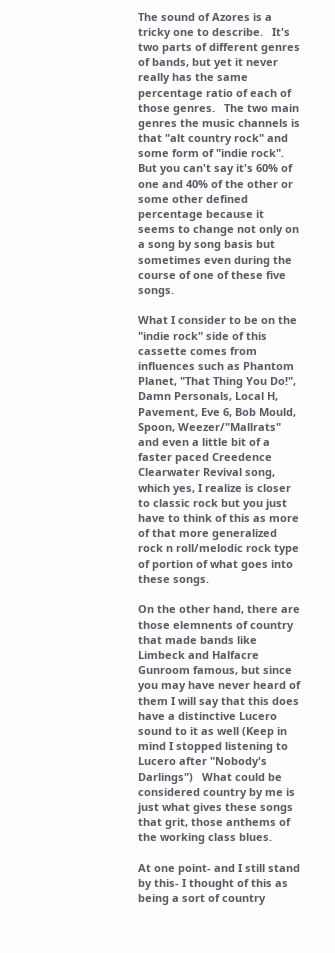The sound of Azores is a tricky one to describe.   It's two parts of different genres of bands, but yet it never really has the same percentage ratio of each of those genres.   The two main genres the music channels is that "alt country rock" and some form of "indie rock".   But you can't say it's 60% of one and 40% of the other or some other defined percentage because it seems to change not only on a song by song basis but sometimes even during the course of one of these five songs.

What I consider to be on the "indie rock" side of this cassette comes from influences such as Phantom Planet, "That Thing You Do!", Damn Personals, Local H, Pavement, Eve 6, Bob Mould, Spoon, Weezer/"Mallrats" and even a little bit of a faster paced Creedence Clearwater Revival song, which yes, I realize is closer to classic rock but you just have to think of this as more of that more generalized rock n roll/melodic rock type of portion of what goes into these songs.

On the other hand, there are those elemnents of country that made bands like Limbeck and Halfacre Gunroom famous, but since you may have never heard of them I will say that this does have a distinctive Lucero sound to it as well (Keep in mind I stopped listening to Lucero after "Nobody's Darlings")   What could be considered country by me is just what gives these songs that grit, those anthems of the working class blues.

At one point- and I still stand by this- I thought of this as being a sort of country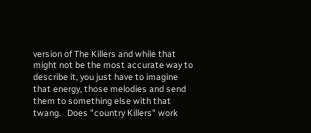version of The Killers and while that might not be the most accurate way to describe it, you just have to imagine that energy, those melodies and send them to something else with that twang.   Does "country Killers" work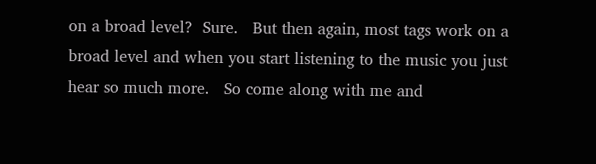on a broad level?  Sure.   But then again, most tags work on a broad level and when you start listening to the music you just hear so much more.   So come along with me and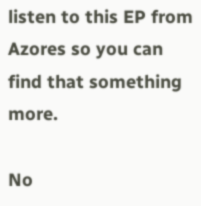listen to this EP from Azores so you can find that something more.

No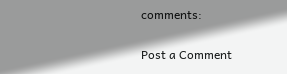comments:

Post a Comment